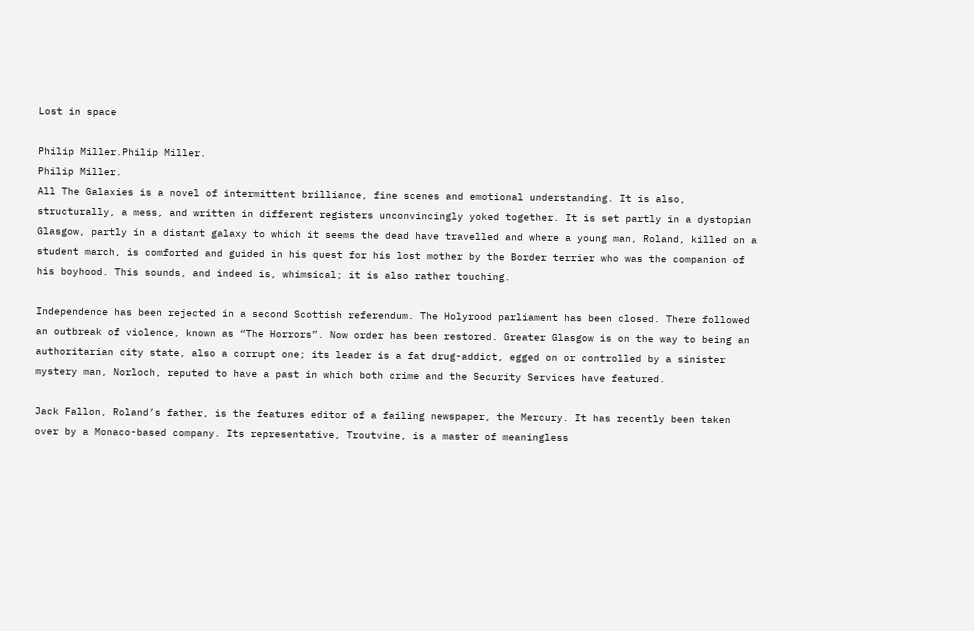Lost in space

Philip Miller.Philip Miller.
Philip Miller.
All The Galaxies is a novel of intermittent brilliance, fine scenes and emotional understanding. It is also, structurally, a mess, and written in different registers unconvincingly yoked together. It is set partly in a dystopian Glasgow, partly in a distant galaxy to which it seems the dead have travelled and where a young man, Roland, killed on a student march, is comforted and guided in his quest for his lost mother by the Border terrier who was the companion of his boyhood. This sounds, and indeed is, whimsical; it is also rather touching.

Independence has been rejected in a second Scottish referendum. The Holyrood parliament has been closed. There followed an outbreak of violence, known as “The Horrors”. Now order has been restored. Greater Glasgow is on the way to being an authoritarian city state, also a corrupt one; its leader is a fat drug-addict, egged on or controlled by a sinister mystery man, Norloch, reputed to have a past in which both crime and the Security Services have featured.

Jack Fallon, Roland’s father, is the features editor of a failing newspaper, the Mercury. It has recently been taken over by a Monaco-based company. Its representative, Troutvine, is a master of meaningless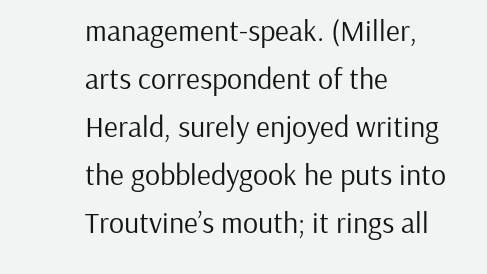management-speak. (Miller, arts correspondent of the Herald, surely enjoyed writing the gobbledygook he puts into Troutvine’s mouth; it rings all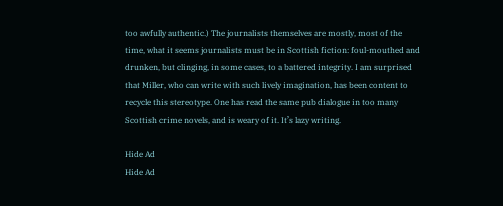too awfully authentic.) The journalists themselves are mostly, most of the time, what it seems journalists must be in Scottish fiction: foul-mouthed and drunken, but clinging, in some cases, to a battered integrity. I am surprised that Miller, who can write with such lively imagination, has been content to recycle this stereotype. One has read the same pub dialogue in too many Scottish crime novels, and is weary of it. It’s lazy writing.

Hide Ad
Hide Ad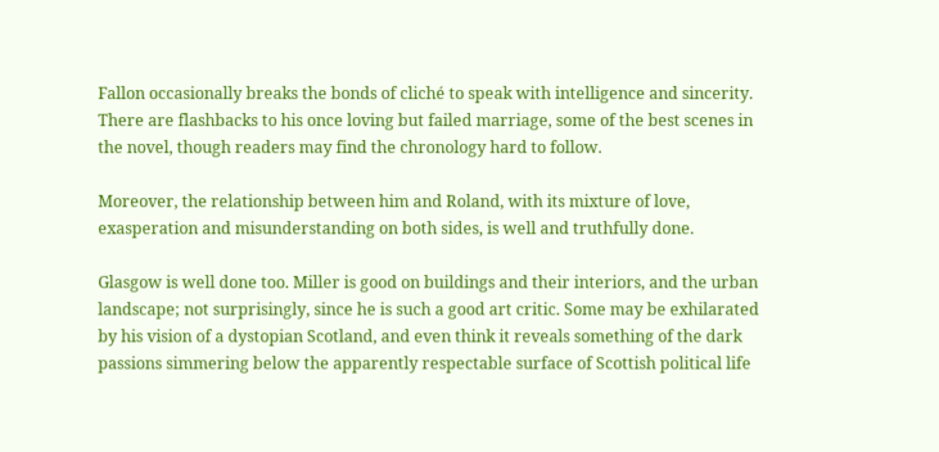Fallon occasionally breaks the bonds of cliché to speak with intelligence and sincerity. There are flashbacks to his once loving but failed marriage, some of the best scenes in the novel, though readers may find the chronology hard to follow.

Moreover, the relationship between him and Roland, with its mixture of love, exasperation and misunderstanding on both sides, is well and truthfully done.

Glasgow is well done too. Miller is good on buildings and their interiors, and the urban landscape; not surprisingly, since he is such a good art critic. Some may be exhilarated by his vision of a dystopian Scotland, and even think it reveals something of the dark passions simmering below the apparently respectable surface of Scottish political life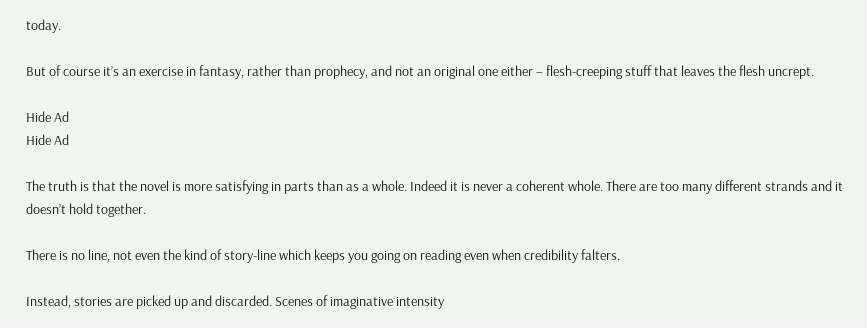today.

But of course it’s an exercise in fantasy, rather than prophecy, and not an original one either – flesh-creeping stuff that leaves the flesh uncrept.

Hide Ad
Hide Ad

The truth is that the novel is more satisfying in parts than as a whole. Indeed it is never a coherent whole. There are too many different strands and it doesn’t hold together.

There is no line, not even the kind of story-line which keeps you going on reading even when credibility falters.

Instead, stories are picked up and discarded. Scenes of imaginative intensity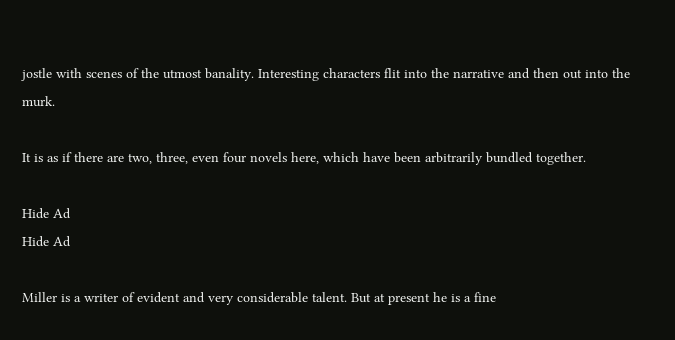jostle with scenes of the utmost banality. Interesting characters flit into the narrative and then out into the murk.

It is as if there are two, three, even four novels here, which have been arbitrarily bundled together.

Hide Ad
Hide Ad

Miller is a writer of evident and very considerable talent. But at present he is a fine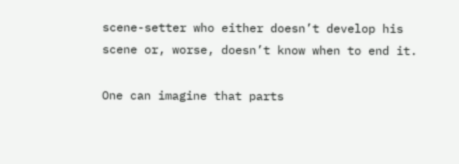scene-setter who either doesn’t develop his scene or, worse, doesn’t know when to end it.

One can imagine that parts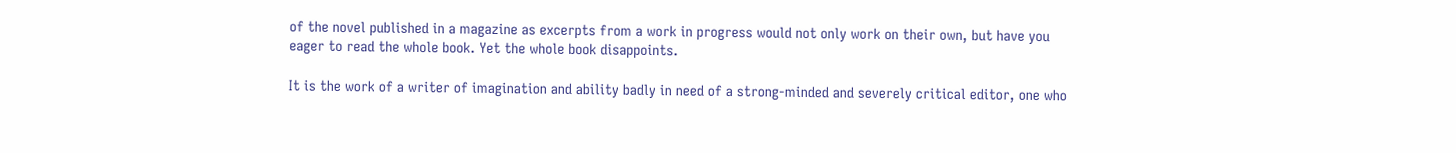of the novel published in a magazine as excerpts from a work in progress would not only work on their own, but have you eager to read the whole book. Yet the whole book disappoints.

It is the work of a writer of imagination and ability badly in need of a strong-minded and severely critical editor, one who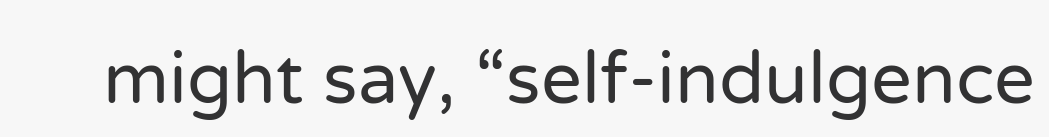might say, “self-indulgence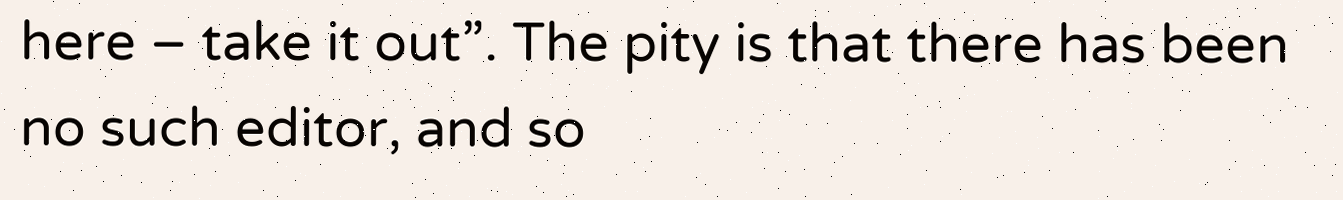here – take it out”. The pity is that there has been no such editor, and so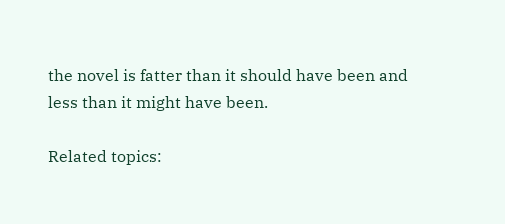the novel is fatter than it should have been and less than it might have been.

Related topics: